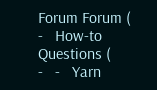Forum Forum (
-   How-to Questions (
-   -   Yarn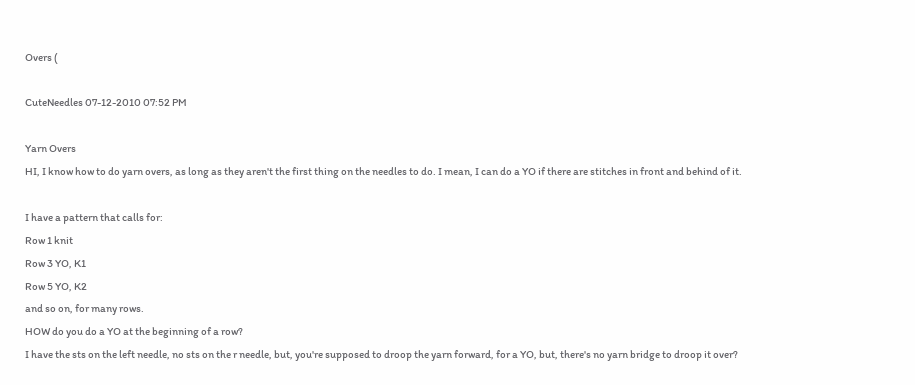Overs (

CuteNeedles 07-12-2010 07:52 PM

Yarn Overs
HI, I know how to do yarn overs, as long as they aren't the first thing on the needles to do. I mean, I can do a YO if there are stitches in front and behind of it.

I have a pattern that calls for:
Row 1 knit
Row 3 YO, K1
Row 5 YO, K2
and so on, for many rows.
HOW do you do a YO at the beginning of a row?
I have the sts on the left needle, no sts on the r needle, but, you're supposed to droop the yarn forward, for a YO, but, there's no yarn bridge to droop it over?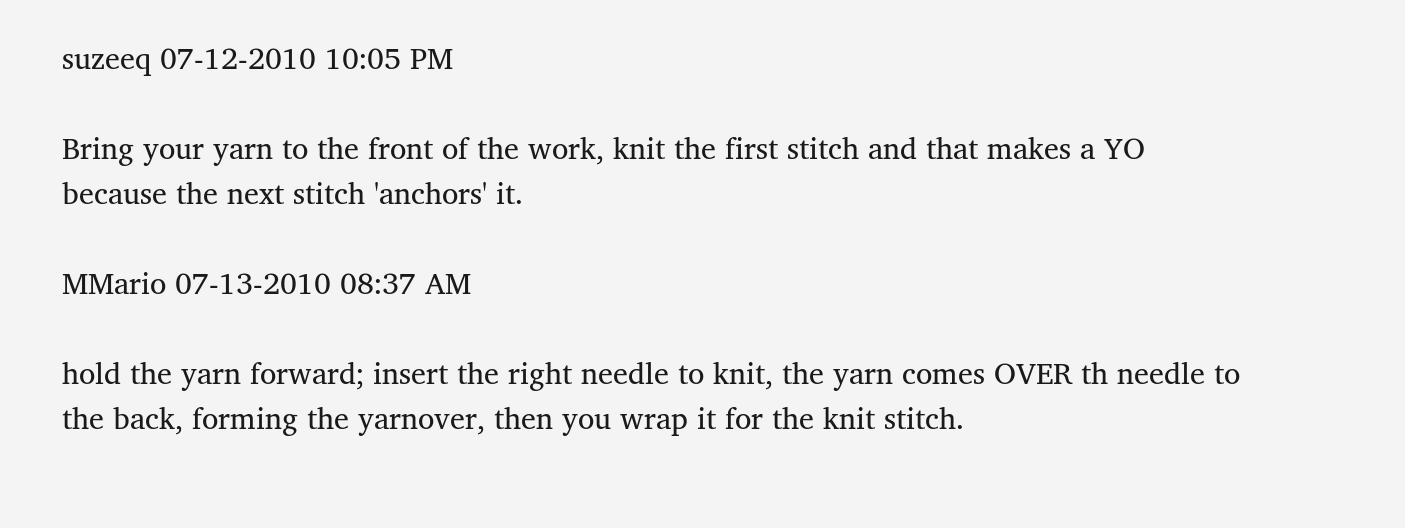suzeeq 07-12-2010 10:05 PM

Bring your yarn to the front of the work, knit the first stitch and that makes a YO because the next stitch 'anchors' it.

MMario 07-13-2010 08:37 AM

hold the yarn forward; insert the right needle to knit, the yarn comes OVER th needle to the back, forming the yarnover, then you wrap it for the knit stitch.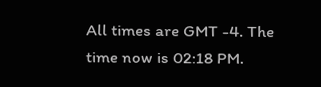All times are GMT -4. The time now is 02:18 PM.